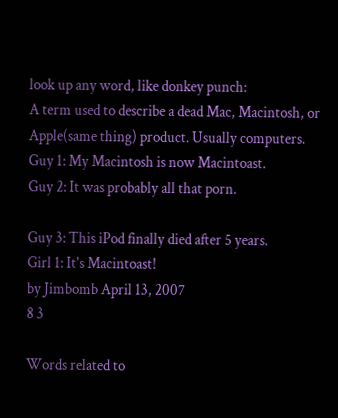look up any word, like donkey punch:
A term used to describe a dead Mac, Macintosh, or Apple(same thing) product. Usually computers.
Guy 1: My Macintosh is now Macintoast.
Guy 2: It was probably all that porn.

Guy 3: This iPod finally died after 5 years.
Girl 1: It's Macintoast!
by Jimbomb April 13, 2007
8 3

Words related to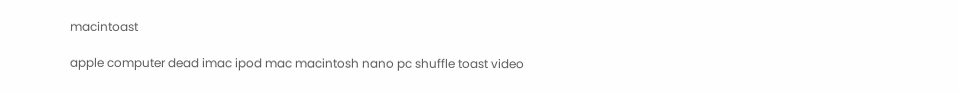macintoast

apple computer dead imac ipod mac macintosh nano pc shuffle toast video